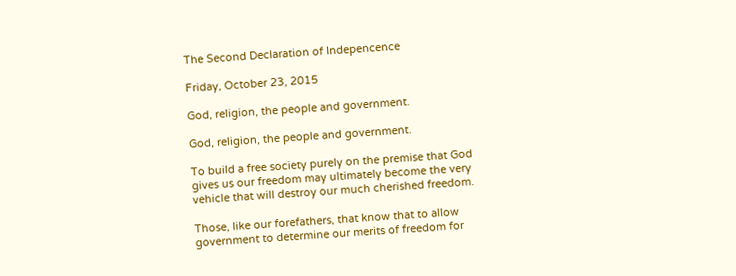The Second Declaration of Indepencence

Friday, October 23, 2015

God, religion, the people and government.

God, religion, the people and government.

To build a free society purely on the premise that God gives us our freedom may ultimately become the very vehicle that will destroy our much cherished freedom.

Those, like our forefathers, that know that to allow government to determine our merits of freedom for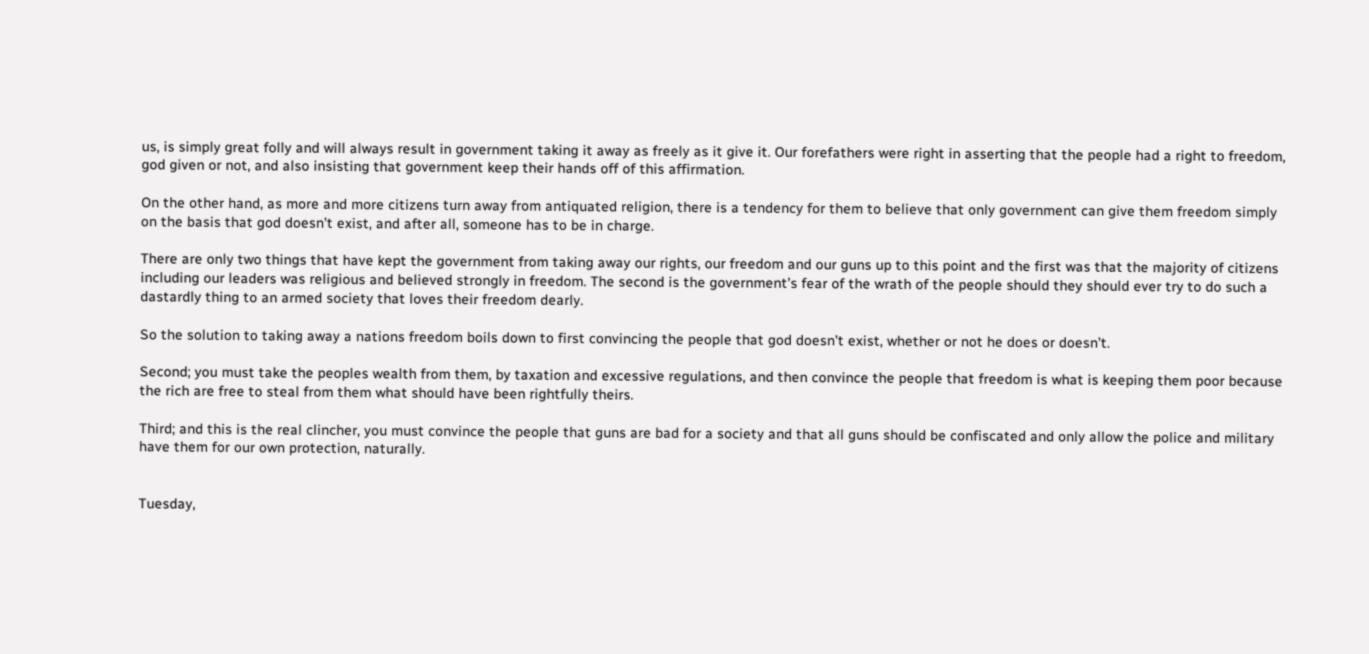us, is simply great folly and will always result in government taking it away as freely as it give it. Our forefathers were right in asserting that the people had a right to freedom, god given or not, and also insisting that government keep their hands off of this affirmation.

On the other hand, as more and more citizens turn away from antiquated religion, there is a tendency for them to believe that only government can give them freedom simply on the basis that god doesn’t exist, and after all, someone has to be in charge.

There are only two things that have kept the government from taking away our rights, our freedom and our guns up to this point and the first was that the majority of citizens including our leaders was religious and believed strongly in freedom. The second is the government’s fear of the wrath of the people should they should ever try to do such a dastardly thing to an armed society that loves their freedom dearly.

So the solution to taking away a nations freedom boils down to first convincing the people that god doesn’t exist, whether or not he does or doesn’t.

Second; you must take the peoples wealth from them, by taxation and excessive regulations, and then convince the people that freedom is what is keeping them poor because the rich are free to steal from them what should have been rightfully theirs.

Third; and this is the real clincher, you must convince the people that guns are bad for a society and that all guns should be confiscated and only allow the police and military have them for our own protection, naturally.


Tuesday,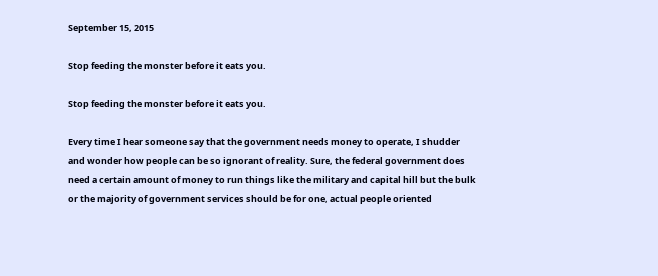September 15, 2015

Stop feeding the monster before it eats you.

Stop feeding the monster before it eats you.

Every time I hear someone say that the government needs money to operate, I shudder and wonder how people can be so ignorant of reality. Sure, the federal government does need a certain amount of money to run things like the military and capital hill but the bulk or the majority of government services should be for one, actual people oriented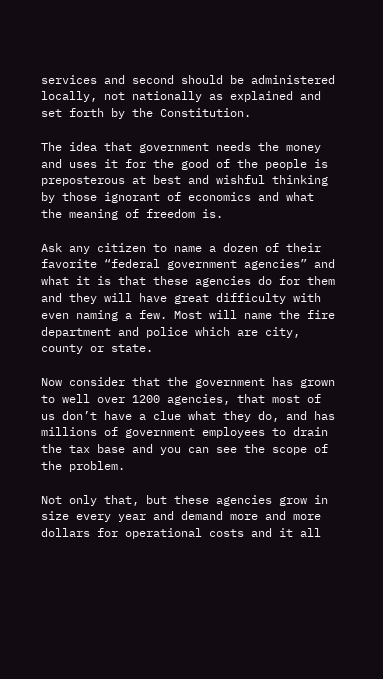services and second should be administered locally, not nationally as explained and set forth by the Constitution.

The idea that government needs the money and uses it for the good of the people is preposterous at best and wishful thinking by those ignorant of economics and what the meaning of freedom is.

Ask any citizen to name a dozen of their favorite “federal government agencies” and what it is that these agencies do for them and they will have great difficulty with even naming a few. Most will name the fire department and police which are city, county or state.

Now consider that the government has grown to well over 1200 agencies, that most of us don’t have a clue what they do, and has millions of government employees to drain the tax base and you can see the scope of the problem.

Not only that, but these agencies grow in size every year and demand more and more dollars for operational costs and it all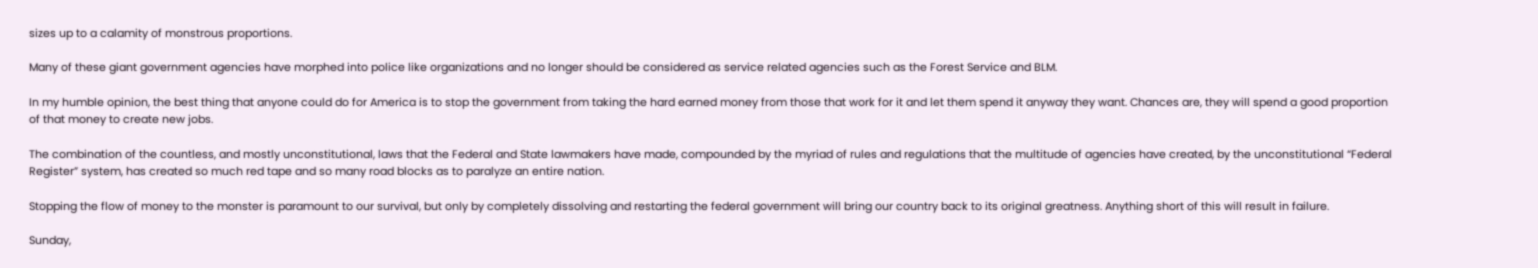sizes up to a calamity of monstrous proportions.

Many of these giant government agencies have morphed into police like organizations and no longer should be considered as service related agencies such as the Forest Service and BLM.

In my humble opinion, the best thing that anyone could do for America is to stop the government from taking the hard earned money from those that work for it and let them spend it anyway they want. Chances are, they will spend a good proportion of that money to create new jobs.

The combination of the countless, and mostly unconstitutional, laws that the Federal and State lawmakers have made, compounded by the myriad of rules and regulations that the multitude of agencies have created, by the unconstitutional “Federal Register” system, has created so much red tape and so many road blocks as to paralyze an entire nation.

Stopping the flow of money to the monster is paramount to our survival, but only by completely dissolving and restarting the federal government will bring our country back to its original greatness. Anything short of this will result in failure.

Sunday,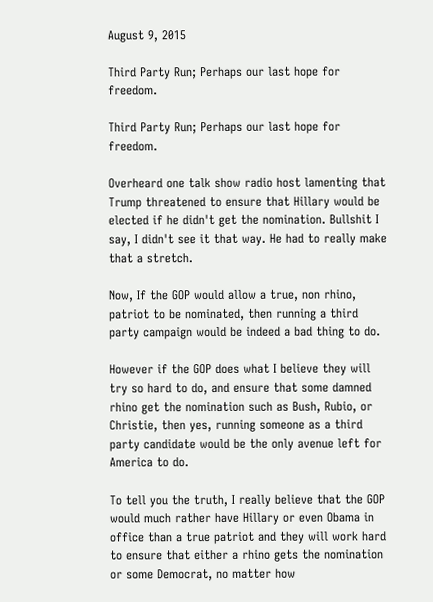August 9, 2015

Third Party Run; Perhaps our last hope for freedom.

Third Party Run; Perhaps our last hope for freedom.

Overheard one talk show radio host lamenting that Trump threatened to ensure that Hillary would be elected if he didn't get the nomination. Bullshit I say, I didn't see it that way. He had to really make that a stretch.

Now, If the GOP would allow a true, non rhino, patriot to be nominated, then running a third party campaign would be indeed a bad thing to do.

However if the GOP does what I believe they will try so hard to do, and ensure that some damned rhino get the nomination such as Bush, Rubio, or Christie, then yes, running someone as a third party candidate would be the only avenue left for America to do.

To tell you the truth, I really believe that the GOP would much rather have Hillary or even Obama in office than a true patriot and they will work hard to ensure that either a rhino gets the nomination or some Democrat, no matter how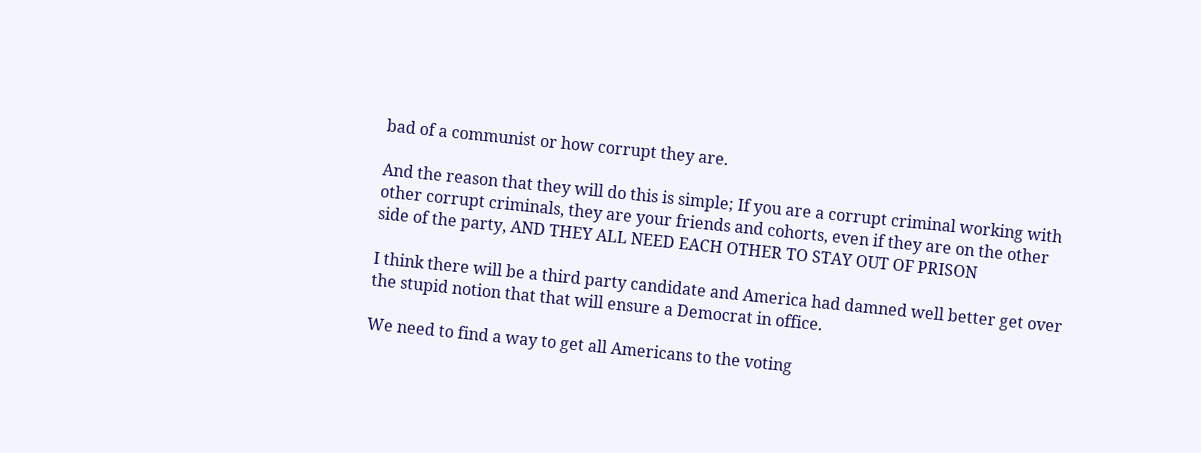bad of a communist or how corrupt they are.

And the reason that they will do this is simple; If you are a corrupt criminal working with other corrupt criminals, they are your friends and cohorts, even if they are on the other side of the party, AND THEY ALL NEED EACH OTHER TO STAY OUT OF PRISON

I think there will be a third party candidate and America had damned well better get over the stupid notion that that will ensure a Democrat in office.

We need to find a way to get all Americans to the voting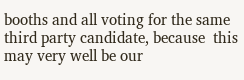booths and all voting for the same third party candidate, because  this may very well be our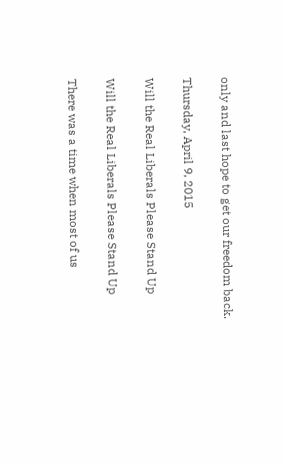only and last hope to get our freedom back.

Thursday, April 9, 2015

Will the Real Liberals Please Stand Up

Will the Real Liberals Please Stand Up

There was a time when most of us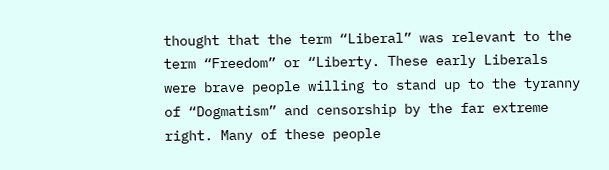thought that the term “Liberal” was relevant to the term “Freedom” or “Liberty. These early Liberals were brave people willing to stand up to the tyranny of “Dogmatism” and censorship by the far extreme right. Many of these people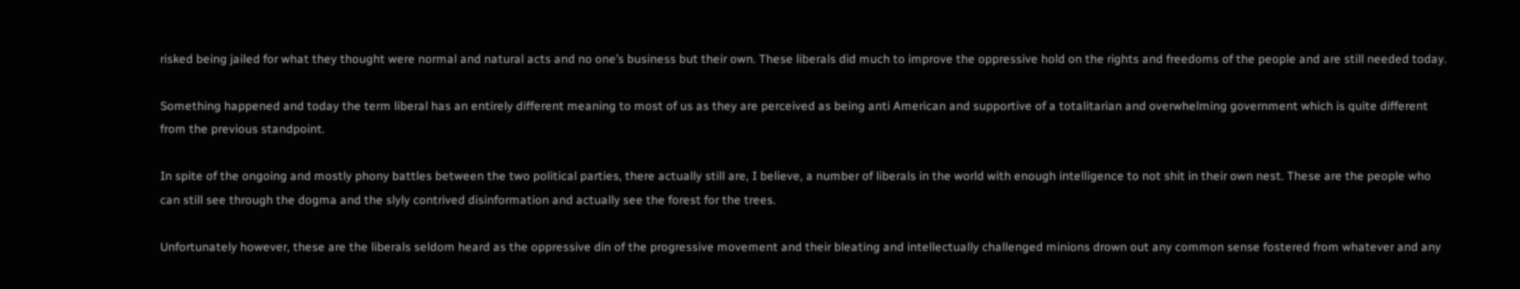risked being jailed for what they thought were normal and natural acts and no one’s business but their own. These liberals did much to improve the oppressive hold on the rights and freedoms of the people and are still needed today.

Something happened and today the term liberal has an entirely different meaning to most of us as they are perceived as being anti American and supportive of a totalitarian and overwhelming government which is quite different from the previous standpoint.

In spite of the ongoing and mostly phony battles between the two political parties, there actually still are, I believe, a number of liberals in the world with enough intelligence to not shit in their own nest. These are the people who can still see through the dogma and the slyly contrived disinformation and actually see the forest for the trees.

Unfortunately however, these are the liberals seldom heard as the oppressive din of the progressive movement and their bleating and intellectually challenged minions drown out any common sense fostered from whatever and any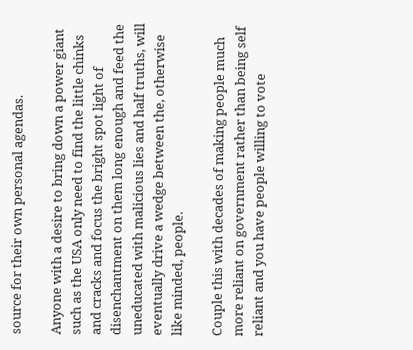source for their own personal agendas.

Anyone with a desire to bring down a power giant such as the USA only need to find the little chinks and cracks and focus the bright spot light of disenchantment on them long enough and feed the uneducated with malicious lies and half truths, will eventually drive a wedge between the, otherwise like minded, people.

Couple this with decades of making people much more reliant on government rather than being self reliant and you have people willing to vote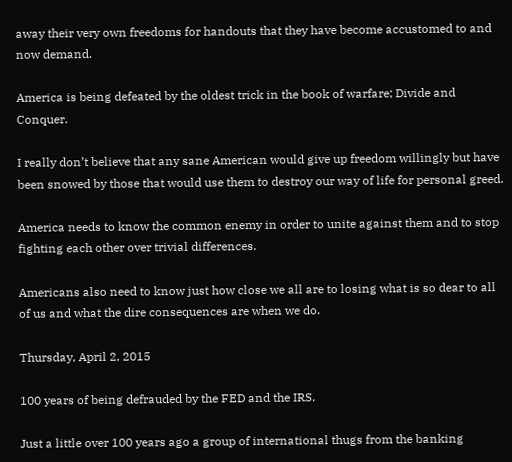away their very own freedoms for handouts that they have become accustomed to and now demand.

America is being defeated by the oldest trick in the book of warfare; Divide and Conquer.

I really don’t believe that any sane American would give up freedom willingly but have been snowed by those that would use them to destroy our way of life for personal greed.

America needs to know the common enemy in order to unite against them and to stop fighting each other over trivial differences.

Americans also need to know just how close we all are to losing what is so dear to all of us and what the dire consequences are when we do.

Thursday, April 2, 2015

100 years of being defrauded by the FED and the IRS.

Just a little over 100 years ago a group of international thugs from the banking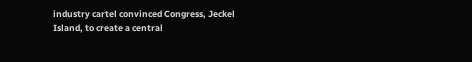industry cartel convinced Congress, Jeckel Island, to create a central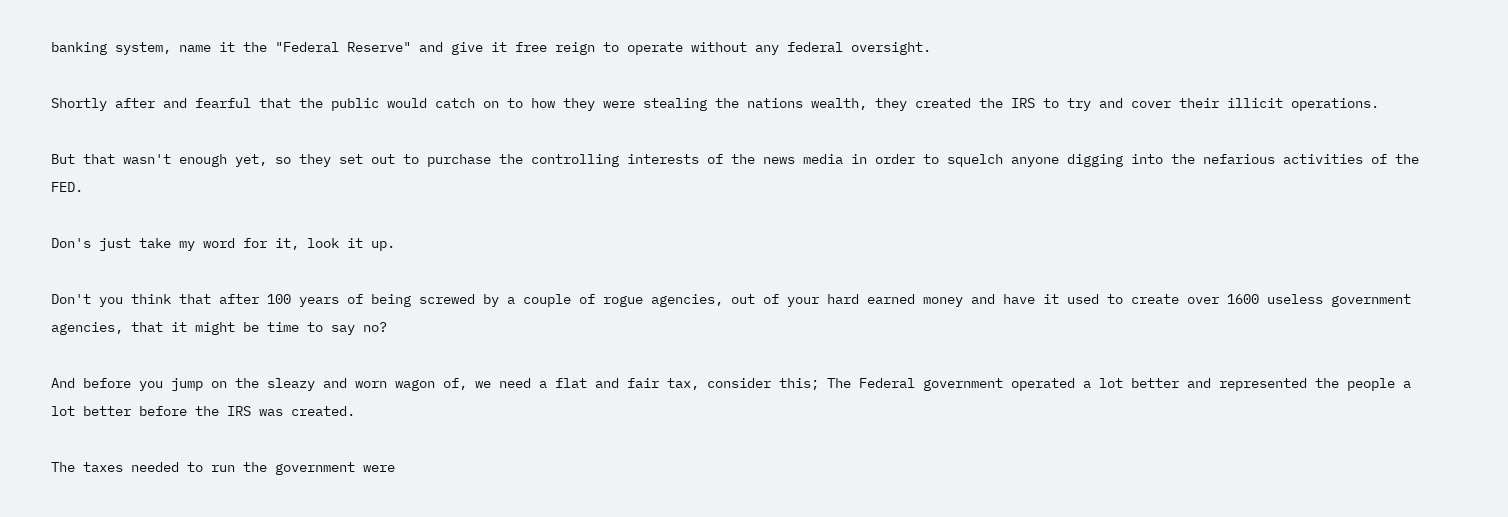banking system, name it the "Federal Reserve" and give it free reign to operate without any federal oversight.

Shortly after and fearful that the public would catch on to how they were stealing the nations wealth, they created the IRS to try and cover their illicit operations.

But that wasn't enough yet, so they set out to purchase the controlling interests of the news media in order to squelch anyone digging into the nefarious activities of the FED.

Don's just take my word for it, look it up.

Don't you think that after 100 years of being screwed by a couple of rogue agencies, out of your hard earned money and have it used to create over 1600 useless government agencies, that it might be time to say no?

And before you jump on the sleazy and worn wagon of, we need a flat and fair tax, consider this; The Federal government operated a lot better and represented the people a lot better before the IRS was created.

The taxes needed to run the government were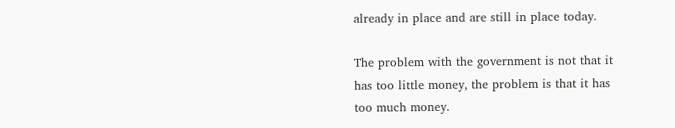already in place and are still in place today.

The problem with the government is not that it has too little money, the problem is that it has too much money.